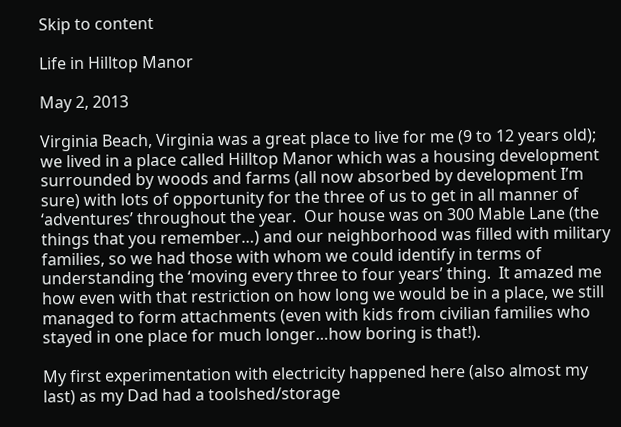Skip to content

Life in Hilltop Manor

May 2, 2013

Virginia Beach, Virginia was a great place to live for me (9 to 12 years old); we lived in a place called Hilltop Manor which was a housing development surrounded by woods and farms (all now absorbed by development I’m sure) with lots of opportunity for the three of us to get in all manner of ‘adventures’ throughout the year.  Our house was on 300 Mable Lane (the things that you remember…) and our neighborhood was filled with military families, so we had those with whom we could identify in terms of understanding the ‘moving every three to four years’ thing.  It amazed me how even with that restriction on how long we would be in a place, we still managed to form attachments (even with kids from civilian families who stayed in one place for much longer…how boring is that!).

My first experimentation with electricity happened here (also almost my last) as my Dad had a toolshed/storage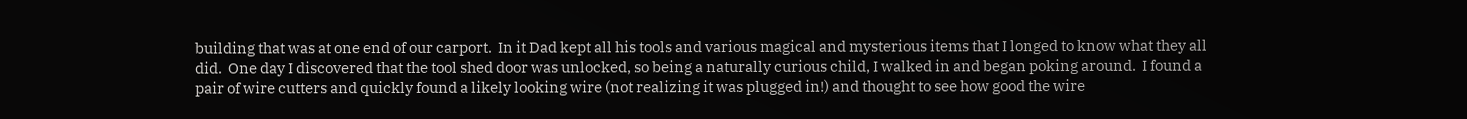building that was at one end of our carport.  In it Dad kept all his tools and various magical and mysterious items that I longed to know what they all did.  One day I discovered that the tool shed door was unlocked, so being a naturally curious child, I walked in and began poking around.  I found a pair of wire cutters and quickly found a likely looking wire (not realizing it was plugged in!) and thought to see how good the wire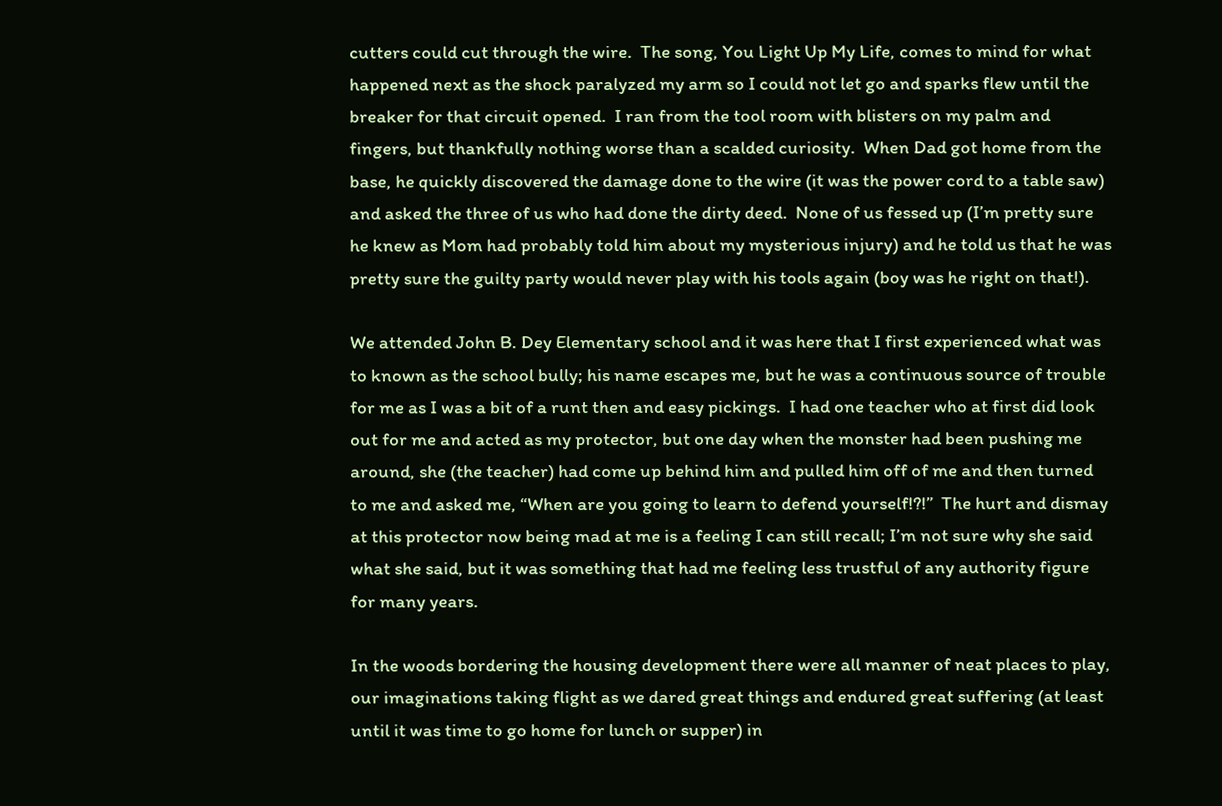cutters could cut through the wire.  The song, You Light Up My Life, comes to mind for what happened next as the shock paralyzed my arm so I could not let go and sparks flew until the breaker for that circuit opened.  I ran from the tool room with blisters on my palm and fingers, but thankfully nothing worse than a scalded curiosity.  When Dad got home from the base, he quickly discovered the damage done to the wire (it was the power cord to a table saw) and asked the three of us who had done the dirty deed.  None of us fessed up (I’m pretty sure he knew as Mom had probably told him about my mysterious injury) and he told us that he was pretty sure the guilty party would never play with his tools again (boy was he right on that!).

We attended John B. Dey Elementary school and it was here that I first experienced what was to known as the school bully; his name escapes me, but he was a continuous source of trouble for me as I was a bit of a runt then and easy pickings.  I had one teacher who at first did look out for me and acted as my protector, but one day when the monster had been pushing me around, she (the teacher) had come up behind him and pulled him off of me and then turned to me and asked me, “When are you going to learn to defend yourself!?!”  The hurt and dismay at this protector now being mad at me is a feeling I can still recall; I’m not sure why she said what she said, but it was something that had me feeling less trustful of any authority figure for many years.

In the woods bordering the housing development there were all manner of neat places to play, our imaginations taking flight as we dared great things and endured great suffering (at least until it was time to go home for lunch or supper) in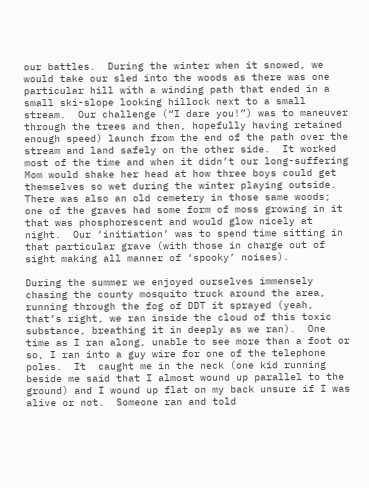our battles.  During the winter when it snowed, we would take our sled into the woods as there was one particular hill with a winding path that ended in a small ski-slope looking hillock next to a small stream.  Our challenge (“I dare you!”) was to maneuver through the trees and then, hopefully having retained enough speed) launch from the end of the path over the stream and land safely on the other side.  It worked most of the time and when it didn’t our long-suffering Mom would shake her head at how three boys could get themselves so wet during the winter playing outside.  There was also an old cemetery in those same woods; one of the graves had some form of moss growing in it that was phosphorescent and would glow nicely at night.  Our ‘initiation’ was to spend time sitting in that particular grave (with those in charge out of sight making all manner of ‘spooky’ noises).

During the summer we enjoyed ourselves immensely chasing the county mosquito truck around the area, running through the fog of DDT it sprayed (yeah, that’s right, we ran inside the cloud of this toxic substance, breathing it in deeply as we ran).  One time as I ran along, unable to see more than a foot or so, I ran into a guy wire for one of the telephone poles.  It  caught me in the neck (one kid running beside me said that I almost wound up parallel to the ground) and I wound up flat on my back unsure if I was alive or not.  Someone ran and told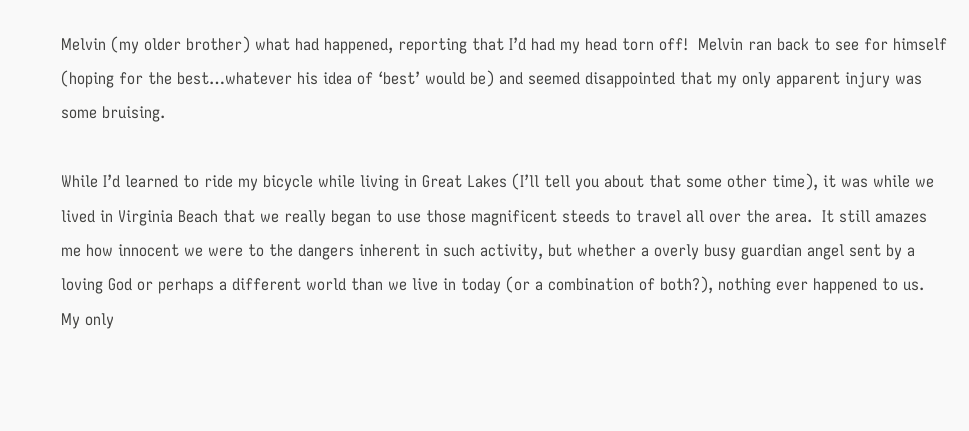Melvin (my older brother) what had happened, reporting that I’d had my head torn off!  Melvin ran back to see for himself (hoping for the best…whatever his idea of ‘best’ would be) and seemed disappointed that my only apparent injury was some bruising.

While I’d learned to ride my bicycle while living in Great Lakes (I’ll tell you about that some other time), it was while we lived in Virginia Beach that we really began to use those magnificent steeds to travel all over the area.  It still amazes me how innocent we were to the dangers inherent in such activity, but whether a overly busy guardian angel sent by a loving God or perhaps a different world than we live in today (or a combination of both?), nothing ever happened to us.  My only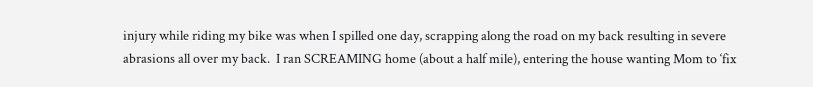injury while riding my bike was when I spilled one day, scrapping along the road on my back resulting in severe abrasions all over my back.  I ran SCREAMING home (about a half mile), entering the house wanting Mom to ‘fix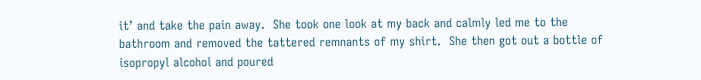it’ and take the pain away.  She took one look at my back and calmly led me to the bathroom and removed the tattered remnants of my shirt.  She then got out a bottle of isopropyl alcohol and poured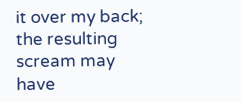it over my back; the resulting scream may have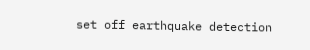set off earthquake detection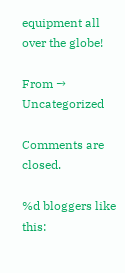equipment all over the globe!

From → Uncategorized

Comments are closed.

%d bloggers like this: